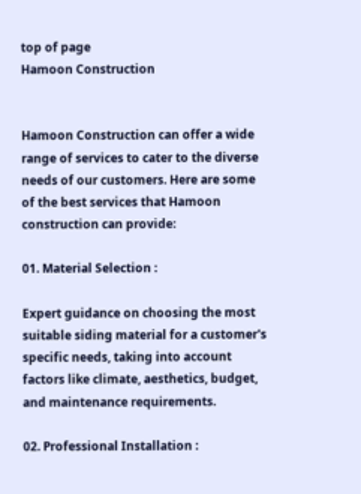top of page
Hamoon Construction


Hamoon Construction can offer a wide range of services to cater to the diverse needs of our customers. Here are some of the best services that Hamoon construction can provide:

01. Material Selection :

Expert guidance on choosing the most suitable siding material for a customer's specific needs, taking into account factors like climate, aesthetics, budget, and maintenance requirements.

02. Professional Installation :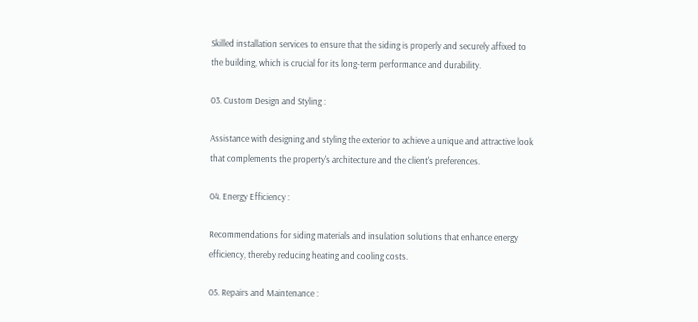Skilled installation services to ensure that the siding is properly and securely affixed to the building, which is crucial for its long-term performance and durability.

03. Custom Design and Styling :

Assistance with designing and styling the exterior to achieve a unique and attractive look that complements the property's architecture and the client's preferences.

04. Energy Efficiency :

Recommendations for siding materials and insulation solutions that enhance energy efficiency, thereby reducing heating and cooling costs.

05. Repairs and Maintenance :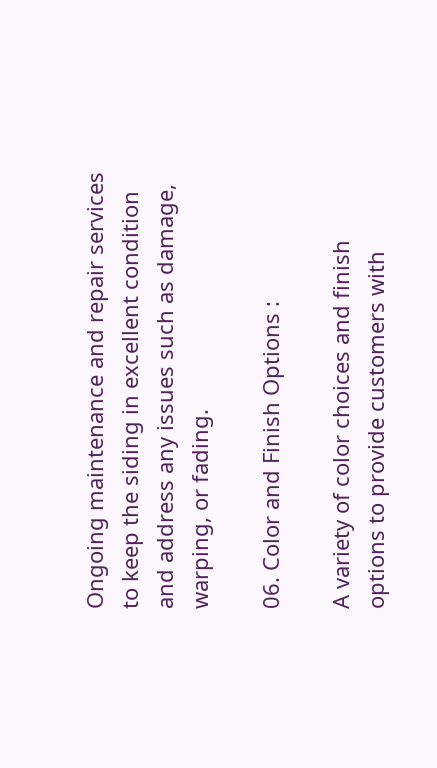Ongoing maintenance and repair services to keep the siding in excellent condition and address any issues such as damage, warping, or fading.

06. Color and Finish Options :

A variety of color choices and finish options to provide customers with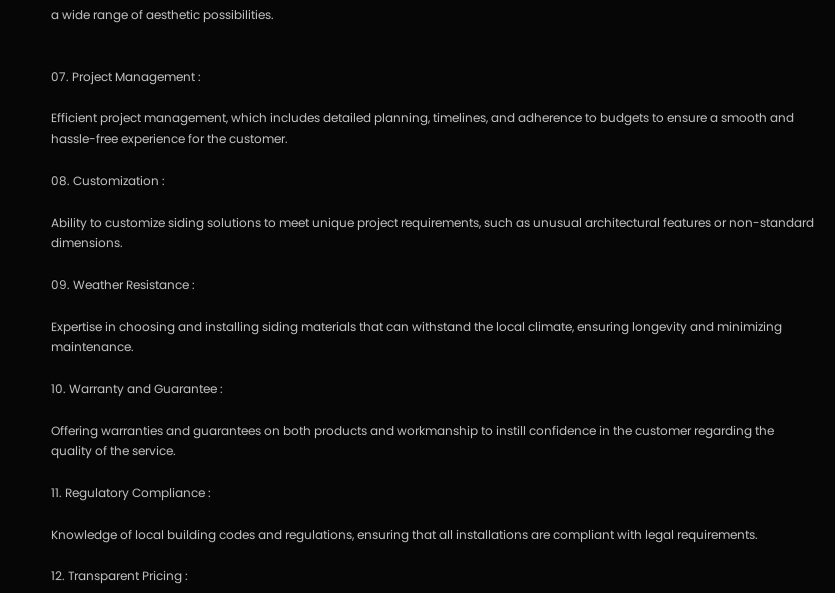a wide range of aesthetic possibilities.


07. Project Management :

Efficient project management, which includes detailed planning, timelines, and adherence to budgets to ensure a smooth and hassle-free experience for the customer.

08. Customization :

Ability to customize siding solutions to meet unique project requirements, such as unusual architectural features or non-standard dimensions.

09. Weather Resistance :

Expertise in choosing and installing siding materials that can withstand the local climate, ensuring longevity and minimizing maintenance.

10. Warranty and Guarantee :

Offering warranties and guarantees on both products and workmanship to instill confidence in the customer regarding the quality of the service.

11. Regulatory Compliance :

Knowledge of local building codes and regulations, ensuring that all installations are compliant with legal requirements.

12. Transparent Pricing :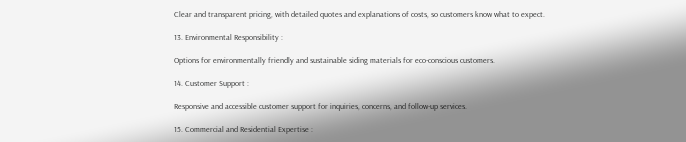Clear and transparent pricing, with detailed quotes and explanations of costs, so customers know what to expect.

13. Environmental Responsibility :

Options for environmentally friendly and sustainable siding materials for eco-conscious customers.

14. Customer Support :

Responsive and accessible customer support for inquiries, concerns, and follow-up services.

15. Commercial and Residential Expertise :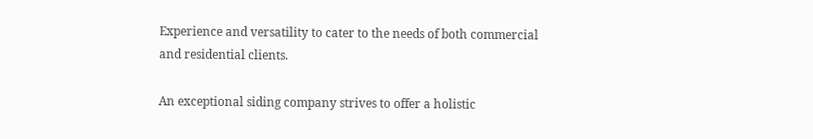Experience and versatility to cater to the needs of both commercial and residential clients.

An exceptional siding company strives to offer a holistic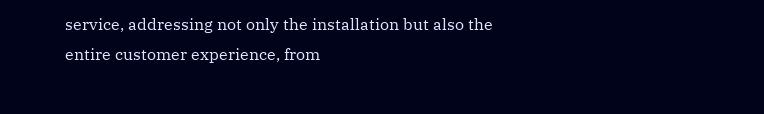service, addressing not only the installation but also the entire customer experience, from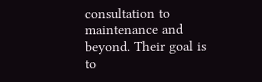consultation to maintenance and beyond. Their goal is to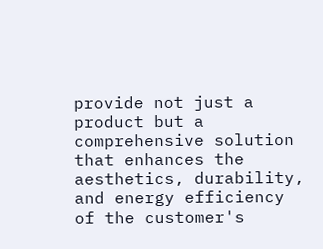provide not just a product but a comprehensive solution that enhances the aesthetics, durability, and energy efficiency of the customer's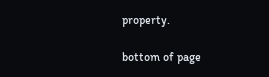property.

bottom of page